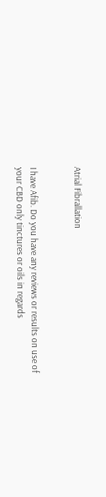Atrial Fibrallation


I have Afib. Do you have any reviews or results on use of your CBD only tinctures or oils in regards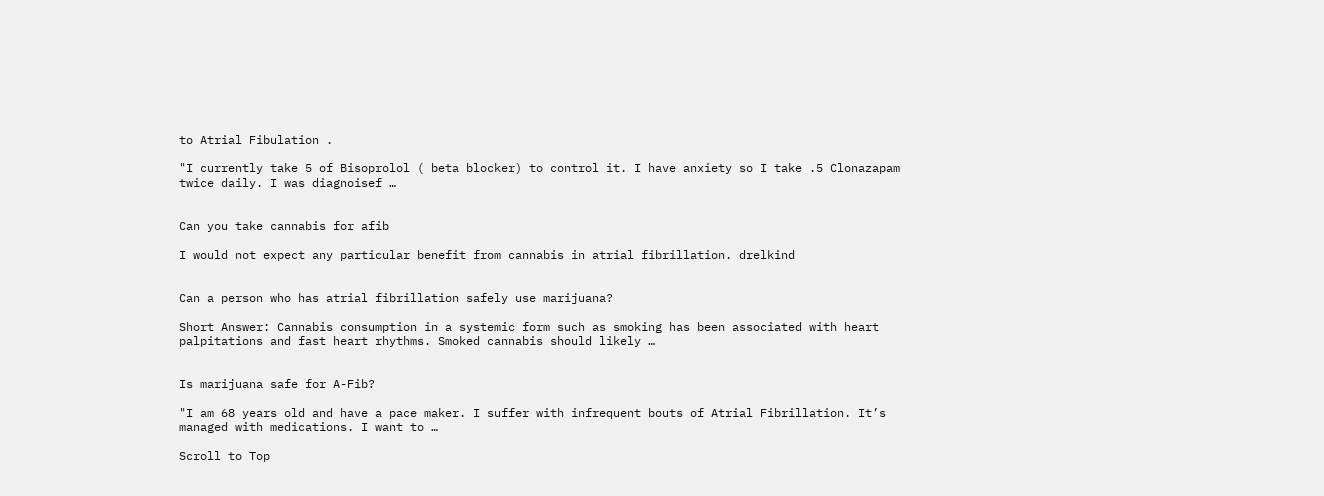to Atrial Fibulation .

"I currently take 5 of Bisoprolol ( beta blocker) to control it. I have anxiety so I take .5 Clonazapam twice daily. I was diagnoisef …


Can you take cannabis for afib

I would not expect any particular benefit from cannabis in atrial fibrillation. drelkind


Can a person who has atrial fibrillation safely use marijuana?

Short Answer: Cannabis consumption in a systemic form such as smoking has been associated with heart palpitations and fast heart rhythms. Smoked cannabis should likely …


Is marijuana safe for A-Fib?

"I am 68 years old and have a pace maker. I suffer with infrequent bouts of Atrial Fibrillation. It’s managed with medications. I want to …

Scroll to Top